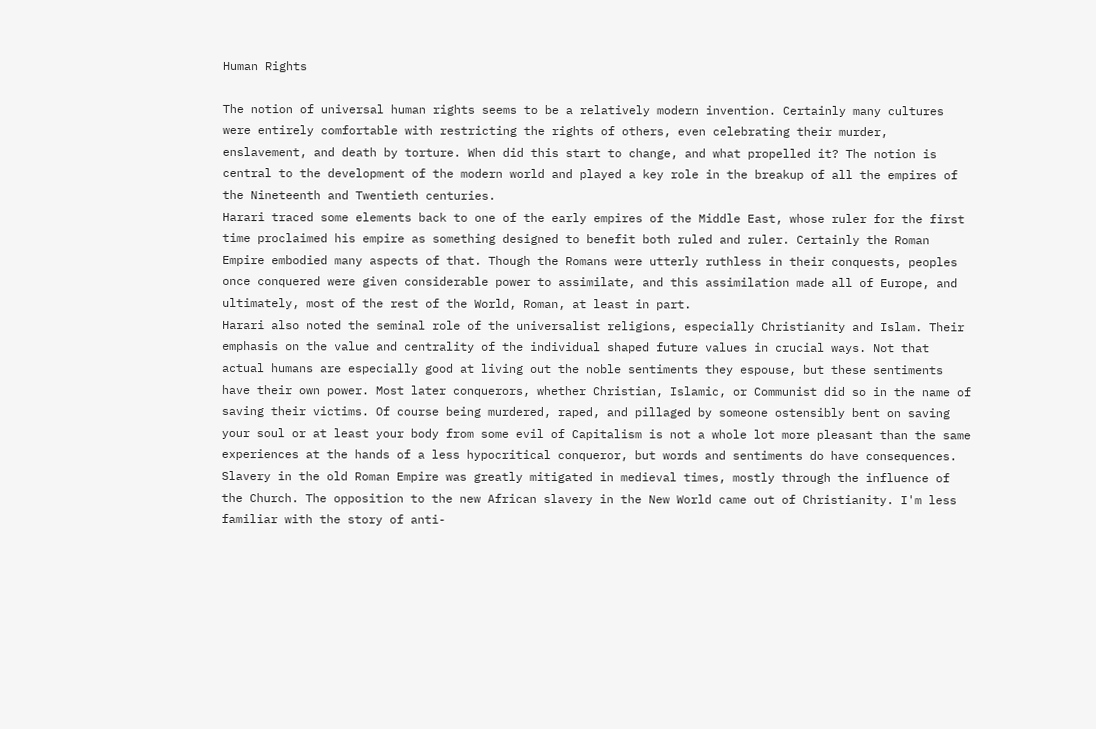Human Rights

The notion of universal human rights seems to be a relatively modern invention. Certainly many cultures were entirely comfortable with restricting the rights of others, even celebrating their murder, enslavement, and death by torture. When did this start to change, and what propelled it? The notion is central to the development of the modern world and played a key role in the breakup of all the empires of the Nineteenth and Twentieth centuries.
Harari traced some elements back to one of the early empires of the Middle East, whose ruler for the first time proclaimed his empire as something designed to benefit both ruled and ruler. Certainly the Roman Empire embodied many aspects of that. Though the Romans were utterly ruthless in their conquests, peoples once conquered were given considerable power to assimilate, and this assimilation made all of Europe, and ultimately, most of the rest of the World, Roman, at least in part.
Harari also noted the seminal role of the universalist religions, especially Christianity and Islam. Their emphasis on the value and centrality of the individual shaped future values in crucial ways. Not that actual humans are especially good at living out the noble sentiments they espouse, but these sentiments have their own power. Most later conquerors, whether Christian, Islamic, or Communist did so in the name of saving their victims. Of course being murdered, raped, and pillaged by someone ostensibly bent on saving your soul or at least your body from some evil of Capitalism is not a whole lot more pleasant than the same experiences at the hands of a less hypocritical conqueror, but words and sentiments do have consequences.
Slavery in the old Roman Empire was greatly mitigated in medieval times, mostly through the influence of the Church. The opposition to the new African slavery in the New World came out of Christianity. I'm less familiar with the story of anti-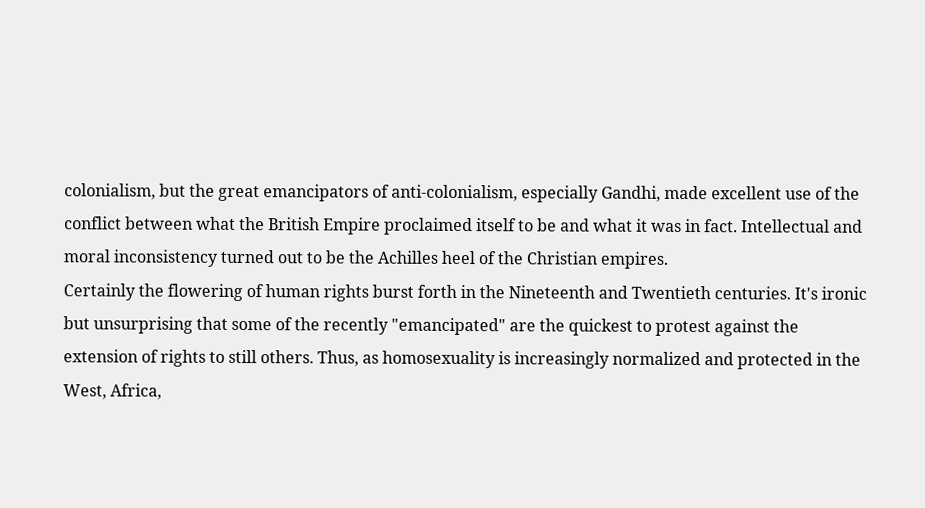colonialism, but the great emancipators of anti-colonialism, especially Gandhi, made excellent use of the conflict between what the British Empire proclaimed itself to be and what it was in fact. Intellectual and moral inconsistency turned out to be the Achilles heel of the Christian empires.
Certainly the flowering of human rights burst forth in the Nineteenth and Twentieth centuries. It's ironic but unsurprising that some of the recently "emancipated" are the quickest to protest against the extension of rights to still others. Thus, as homosexuality is increasingly normalized and protected in the West, Africa,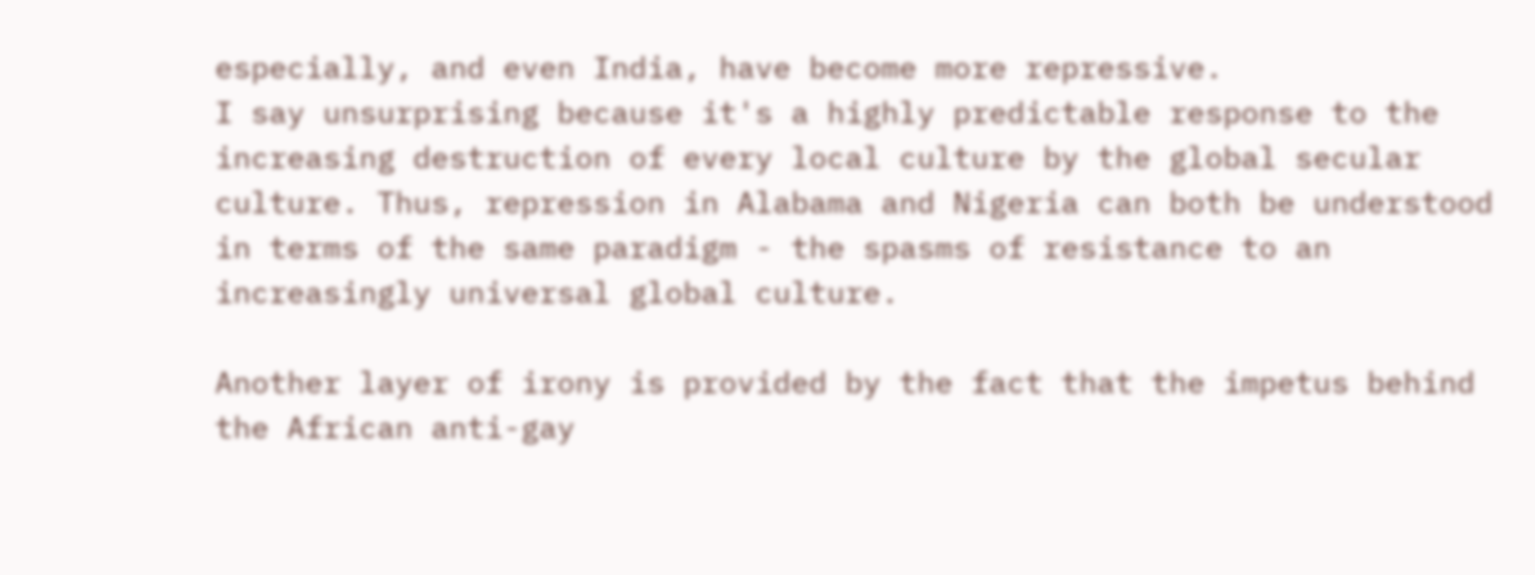especially, and even India, have become more repressive.
I say unsurprising because it's a highly predictable response to the increasing destruction of every local culture by the global secular culture. Thus, repression in Alabama and Nigeria can both be understood in terms of the same paradigm - the spasms of resistance to an increasingly universal global culture.

Another layer of irony is provided by the fact that the impetus behind the African anti-gay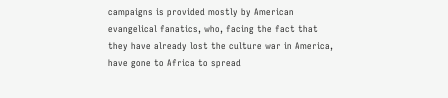campaigns is provided mostly by American evangelical fanatics, who, facing the fact that they have already lost the culture war in America, have gone to Africa to spread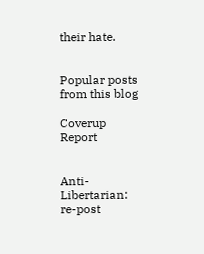their hate.


Popular posts from this blog

Coverup Report


Anti-Libertarian: re-post